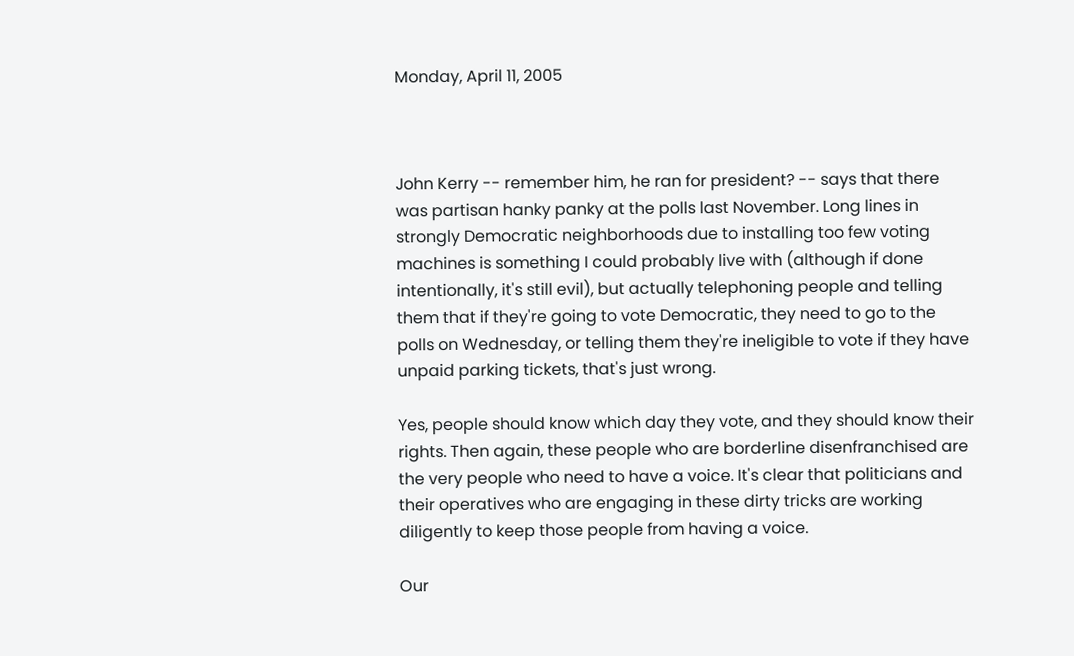Monday, April 11, 2005



John Kerry -- remember him, he ran for president? -- says that there was partisan hanky panky at the polls last November. Long lines in strongly Democratic neighborhoods due to installing too few voting machines is something I could probably live with (although if done intentionally, it's still evil), but actually telephoning people and telling them that if they're going to vote Democratic, they need to go to the polls on Wednesday, or telling them they're ineligible to vote if they have unpaid parking tickets, that's just wrong.

Yes, people should know which day they vote, and they should know their rights. Then again, these people who are borderline disenfranchised are the very people who need to have a voice. It's clear that politicians and their operatives who are engaging in these dirty tricks are working diligently to keep those people from having a voice.

Our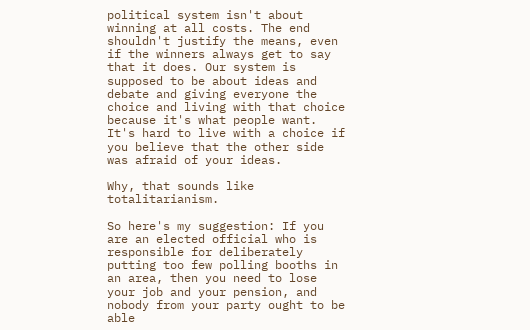political system isn't about winning at all costs. The end shouldn't justify the means, even if the winners always get to say that it does. Our system is supposed to be about ideas and debate and giving everyone the choice and living with that choice because it's what people want. It's hard to live with a choice if you believe that the other side was afraid of your ideas.

Why, that sounds like totalitarianism.

So here's my suggestion: If you are an elected official who is responsible for deliberately putting too few polling booths in an area, then you need to lose your job and your pension, and nobody from your party ought to be able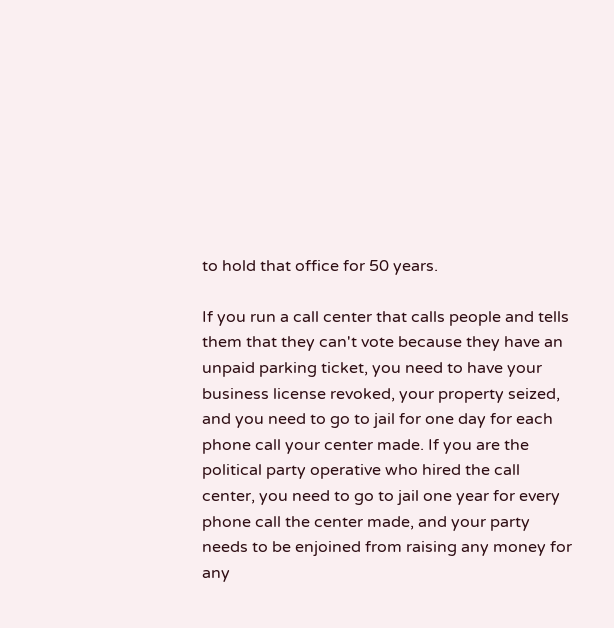to hold that office for 50 years.

If you run a call center that calls people and tells them that they can't vote because they have an unpaid parking ticket, you need to have your business license revoked, your property seized, and you need to go to jail for one day for each phone call your center made. If you are the political party operative who hired the call center, you need to go to jail one year for every phone call the center made, and your party needs to be enjoined from raising any money for any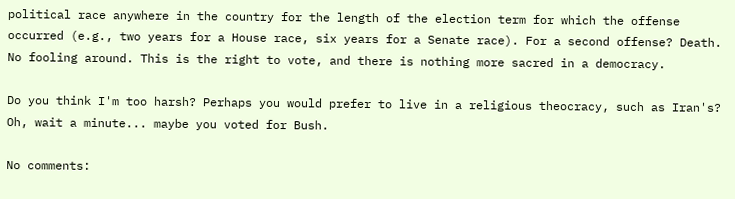political race anywhere in the country for the length of the election term for which the offense occurred (e.g., two years for a House race, six years for a Senate race). For a second offense? Death. No fooling around. This is the right to vote, and there is nothing more sacred in a democracy.

Do you think I'm too harsh? Perhaps you would prefer to live in a religious theocracy, such as Iran's? Oh, wait a minute... maybe you voted for Bush.

No comments: